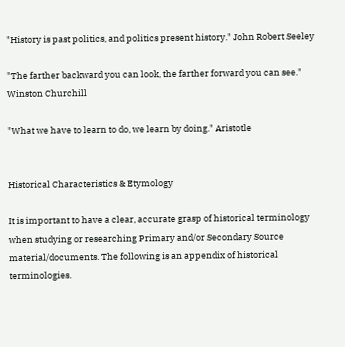"History is past politics, and politics present history." John Robert Seeley

"The farther backward you can look, the farther forward you can see." Winston Churchill

"What we have to learn to do, we learn by doing." Aristotle


Historical Characteristics & Etymology

It is important to have a clear, accurate grasp of historical terminology when studying or researching Primary and/or Secondary Source material/documents. The following is an appendix of historical terminologies.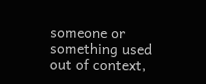someone or something used out of context,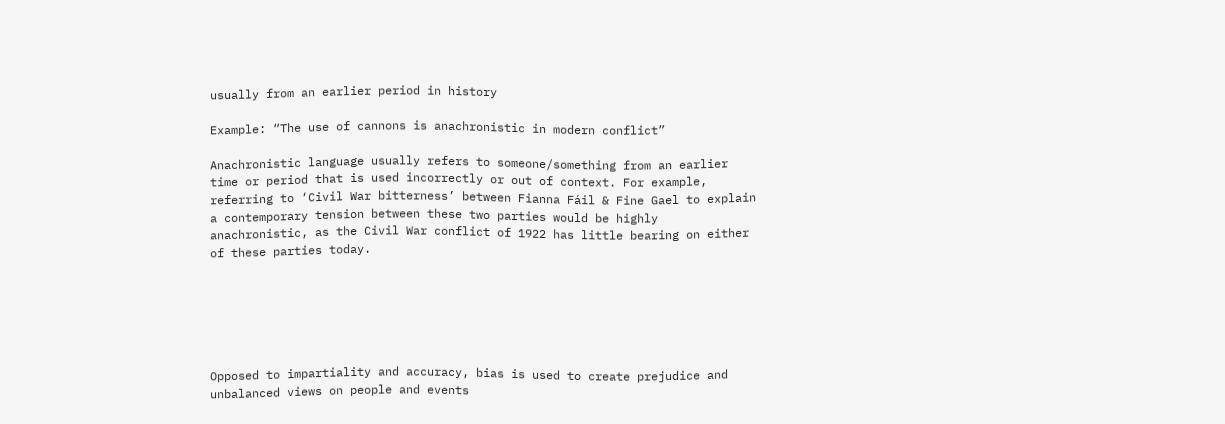usually from an earlier period in history

Example: “The use of cannons is anachronistic in modern conflict”

Anachronistic language usually refers to someone/something from an earlier time or period that is used incorrectly or out of context. For example, referring to ‘Civil War bitterness’ between Fianna Fáil & Fine Gael to explain a contemporary tension between these two parties would be highly anachronistic, as the Civil War conflict of 1922 has little bearing on either of these parties today.






Opposed to impartiality and accuracy, bias is used to create prejudice and unbalanced views on people and events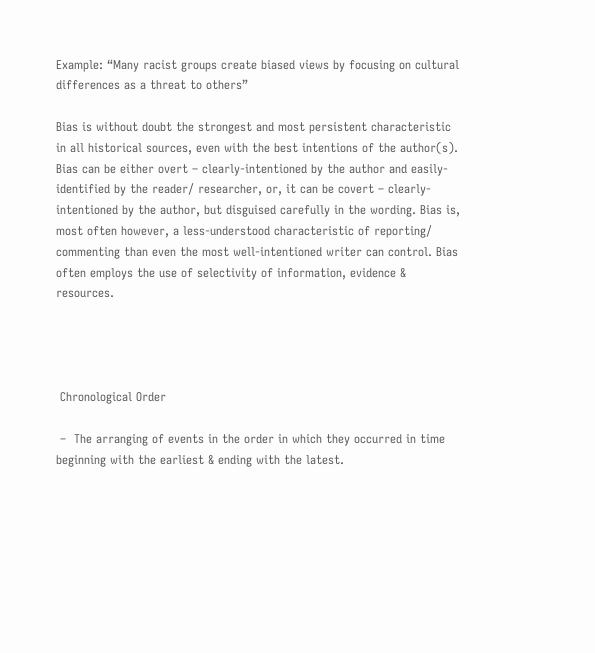Example: “Many racist groups create biased views by focusing on cultural   differences as a threat to others”

Bias is without doubt the strongest and most persistent characteristic in all historical sources, even with the best intentions of the author(s). Bias can be either overt – clearly-intentioned by the author and easily-identified by the reader/ researcher, or, it can be covert – clearly-intentioned by the author, but disguised carefully in the wording. Bias is, most often however, a less-understood characteristic of reporting/ commenting than even the most well-intentioned writer can control. Bias often employs the use of selectivity of information, evidence & resources.




 Chronological Order

 –  The arranging of events in the order in which they occurred in time beginning with the earliest & ending with the latest.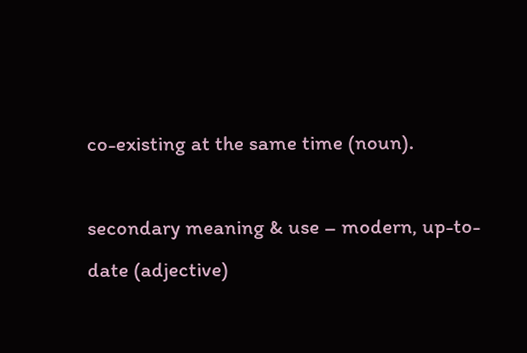co-existing at the same time (noun).

secondary meaning & use – modern, up-to-date (adjective)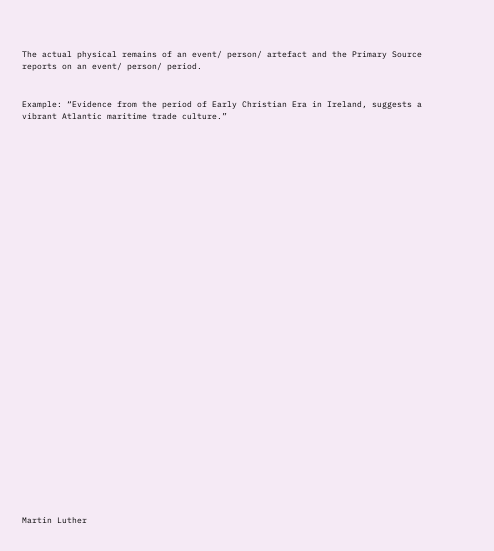The actual physical remains of an event/ person/ artefact and the Primary Source reports on an event/ person/ period.


Example: “Evidence from the period of Early Christian Era in Ireland, suggests a vibrant Atlantic maritime trade culture.”































Martin Luther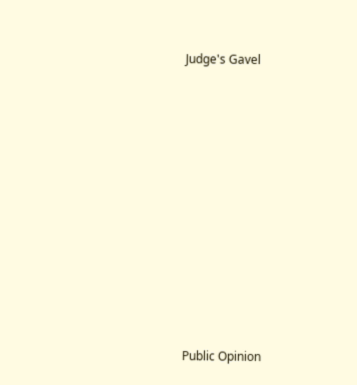Judge's Gavel















Public Opinion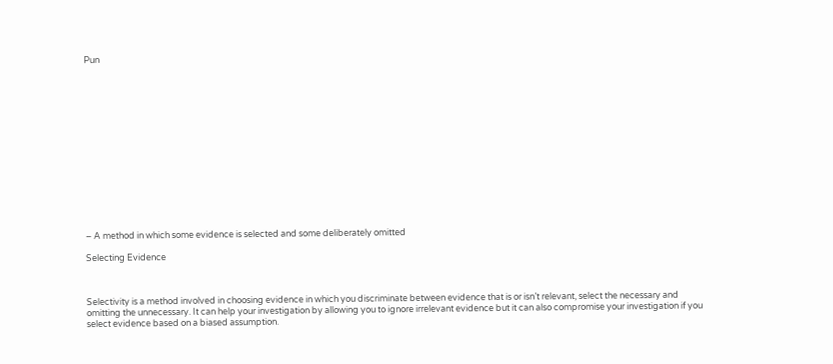Pun















– A method in which some evidence is selected and some deliberately omitted

Selecting Evidence



Selectivity is a method involved in choosing evidence in which you discriminate between evidence that is or isn’t relevant, select the necessary and omitting the unnecessary. It can help your investigation by allowing you to ignore irrelevant evidence but it can also compromise your investigation if you select evidence based on a biased assumption.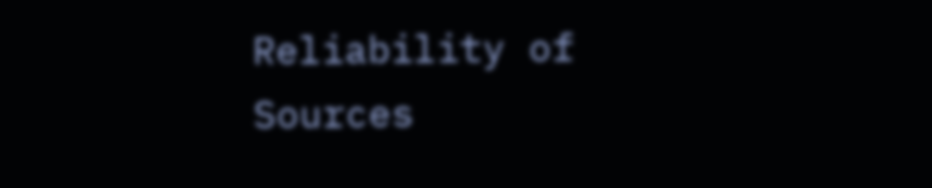Reliability of Sources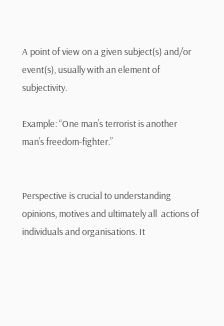A point of view on a given subject(s) and/or event(s), usually with an element of subjectivity.

Example: “One man’s terrorist is another man’s freedom-fighter.”


Perspective is crucial to understanding opinions, motives and ultimately all  actions of individuals and organisations. It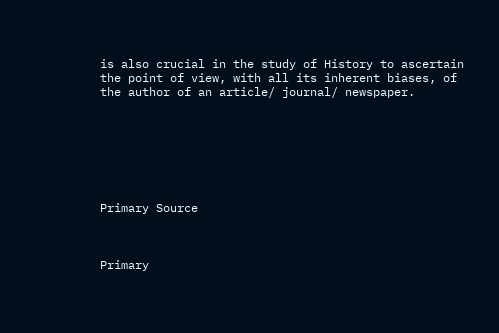is also crucial in the study of History to ascertain the point of view, with all its inherent biases, of the author of an article/ journal/ newspaper.







Primary Source



Primary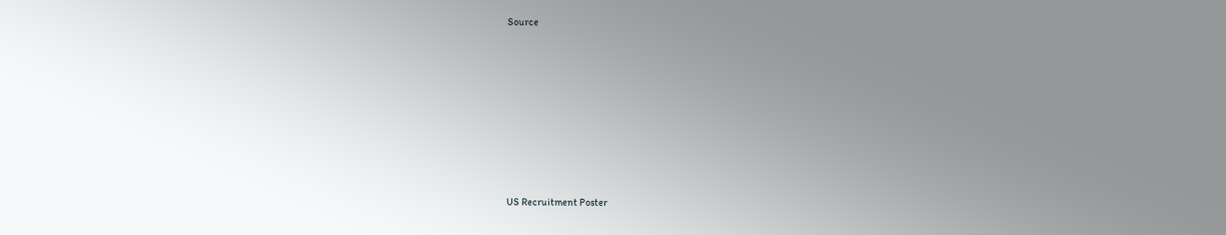Source














US Recruitment Poster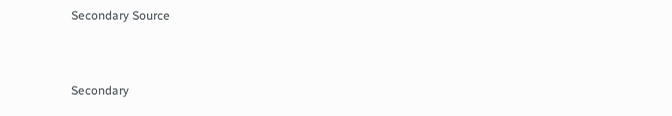Secondary Source



Secondary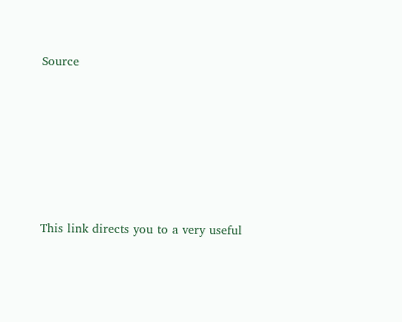Source










This link directs you to a very useful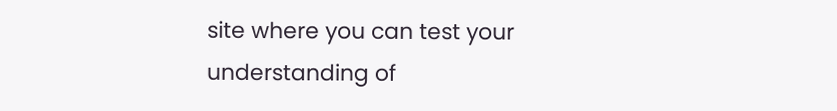site where you can test your understanding of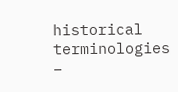historical terminologies –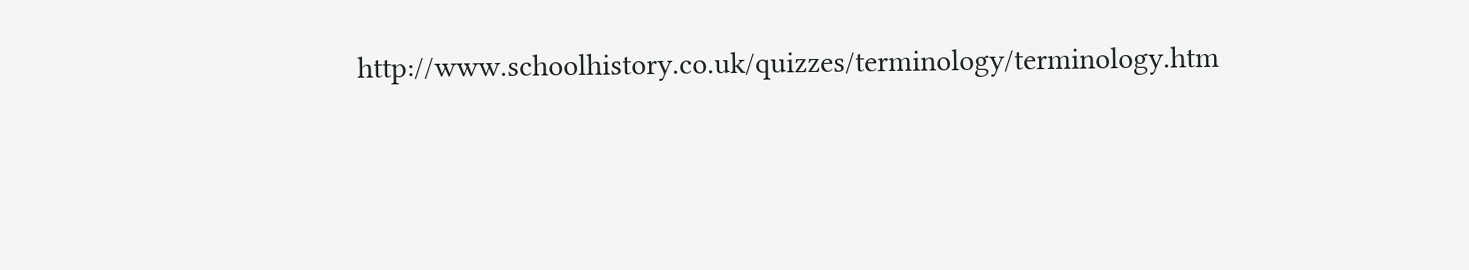http://www.schoolhistory.co.uk/quizzes/terminology/terminology.htm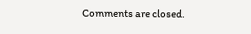Comments are closed.